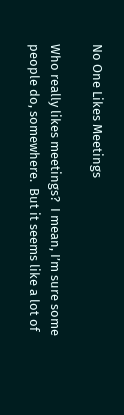No One Likes Meetings

Who really likes meetings?  I mean, I’m sure some people do, somewhere.  But it seems like a lot of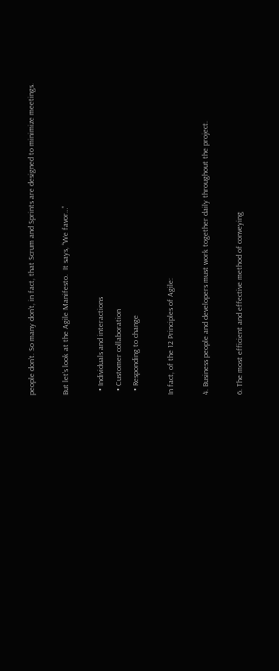people don’t. So many don’t, in fact, that Scrum and Sprints are designed to minimize meetings.

But let’s look at the Agile Manifesto.  It says, “We favor…”

  • Individuals and interactions
  • Customer collaboration
  • Responding to change

In fact, of the 12 Principles of Agile:

4. Business people and developers must work together daily throughout the project.

6. The most efficient and effective method of conveying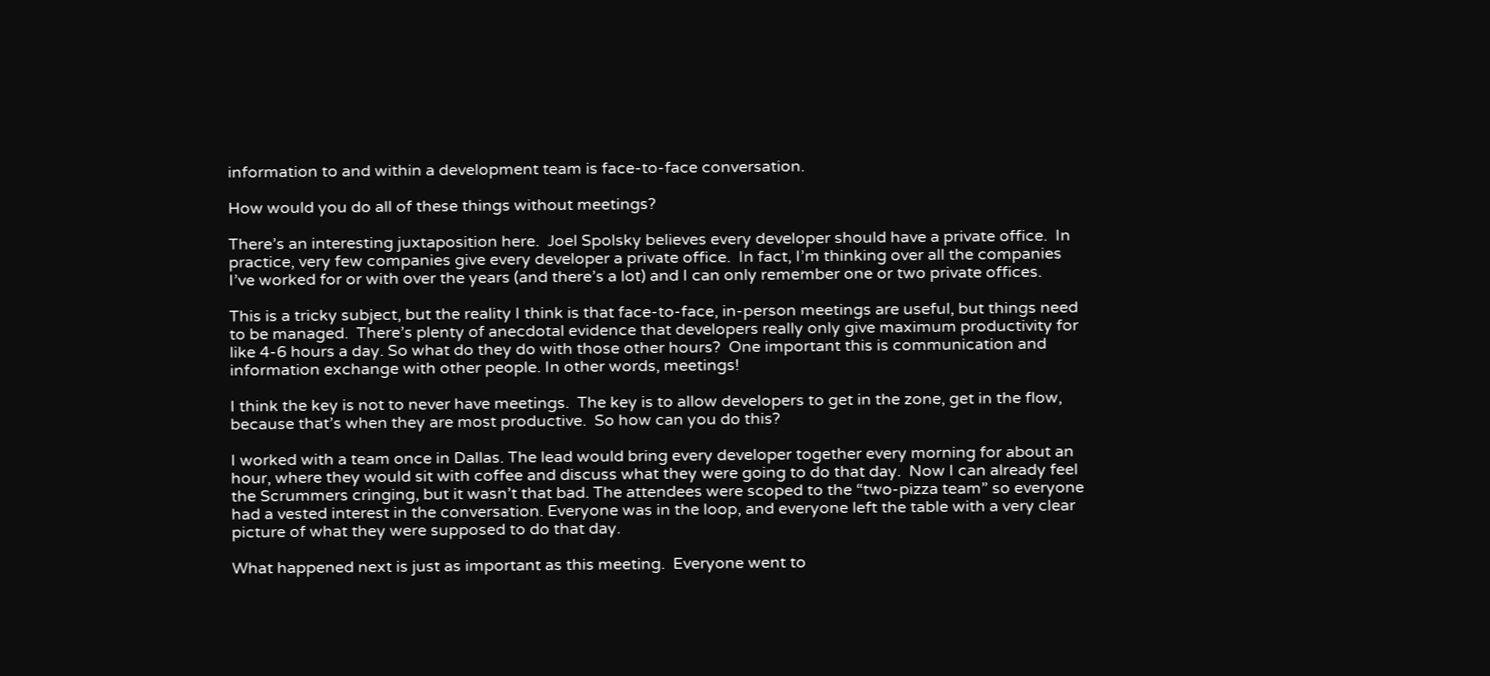information to and within a development team is face-to-face conversation.

How would you do all of these things without meetings?

There’s an interesting juxtaposition here.  Joel Spolsky believes every developer should have a private office.  In practice, very few companies give every developer a private office.  In fact, I’m thinking over all the companies I’ve worked for or with over the years (and there’s a lot) and I can only remember one or two private offices.

This is a tricky subject, but the reality I think is that face-to-face, in-person meetings are useful, but things need to be managed.  There’s plenty of anecdotal evidence that developers really only give maximum productivity for like 4-6 hours a day. So what do they do with those other hours?  One important this is communication and information exchange with other people. In other words, meetings!

I think the key is not to never have meetings.  The key is to allow developers to get in the zone, get in the flow, because that’s when they are most productive.  So how can you do this?

I worked with a team once in Dallas. The lead would bring every developer together every morning for about an hour, where they would sit with coffee and discuss what they were going to do that day.  Now I can already feel the Scrummers cringing, but it wasn’t that bad. The attendees were scoped to the “two-pizza team” so everyone had a vested interest in the conversation. Everyone was in the loop, and everyone left the table with a very clear picture of what they were supposed to do that day.

What happened next is just as important as this meeting.  Everyone went to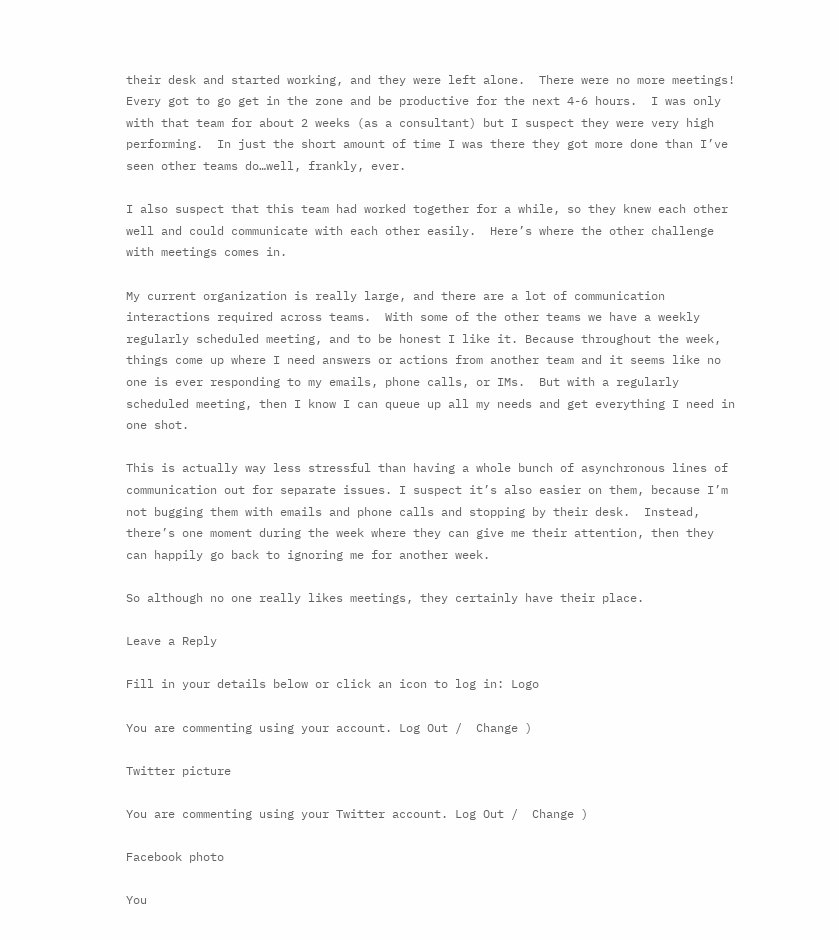their desk and started working, and they were left alone.  There were no more meetings! Every got to go get in the zone and be productive for the next 4-6 hours.  I was only with that team for about 2 weeks (as a consultant) but I suspect they were very high performing.  In just the short amount of time I was there they got more done than I’ve seen other teams do…well, frankly, ever.

I also suspect that this team had worked together for a while, so they knew each other well and could communicate with each other easily.  Here’s where the other challenge with meetings comes in.

My current organization is really large, and there are a lot of communication interactions required across teams.  With some of the other teams we have a weekly regularly scheduled meeting, and to be honest I like it. Because throughout the week, things come up where I need answers or actions from another team and it seems like no one is ever responding to my emails, phone calls, or IMs.  But with a regularly scheduled meeting, then I know I can queue up all my needs and get everything I need in one shot.

This is actually way less stressful than having a whole bunch of asynchronous lines of communication out for separate issues. I suspect it’s also easier on them, because I’m not bugging them with emails and phone calls and stopping by their desk.  Instead, there’s one moment during the week where they can give me their attention, then they can happily go back to ignoring me for another week.

So although no one really likes meetings, they certainly have their place.

Leave a Reply

Fill in your details below or click an icon to log in: Logo

You are commenting using your account. Log Out /  Change )

Twitter picture

You are commenting using your Twitter account. Log Out /  Change )

Facebook photo

You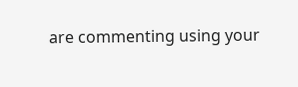are commenting using your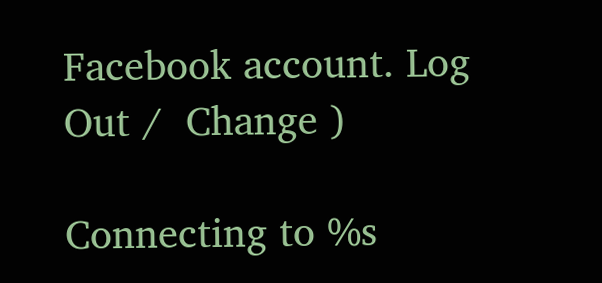Facebook account. Log Out /  Change )

Connecting to %s